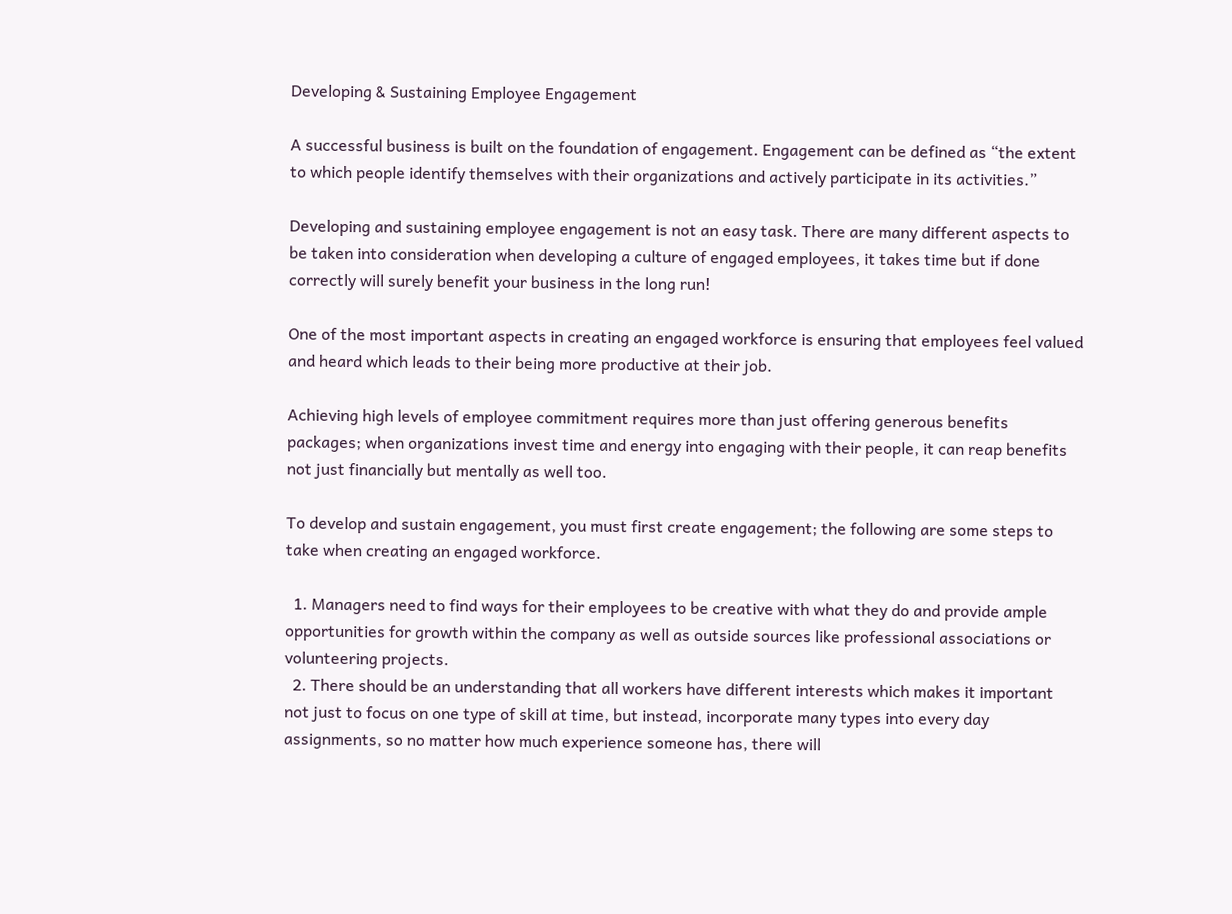Developing & Sustaining Employee Engagement

A successful business is built on the foundation of engagement. Engagement can be defined as “the extent to which people identify themselves with their organizations and actively participate in its activities.”

Developing and sustaining employee engagement is not an easy task. There are many different aspects to be taken into consideration when developing a culture of engaged employees, it takes time but if done correctly will surely benefit your business in the long run!

One of the most important aspects in creating an engaged workforce is ensuring that employees feel valued and heard which leads to their being more productive at their job.

Achieving high levels of employee commitment requires more than just offering generous benefits packages; when organizations invest time and energy into engaging with their people, it can reap benefits not just financially but mentally as well too.

To develop and sustain engagement, you must first create engagement; the following are some steps to take when creating an engaged workforce.

  1. Managers need to find ways for their employees to be creative with what they do and provide ample opportunities for growth within the company as well as outside sources like professional associations or volunteering projects.
  2. There should be an understanding that all workers have different interests which makes it important not just to focus on one type of skill at time, but instead, incorporate many types into every day assignments, so no matter how much experience someone has, there will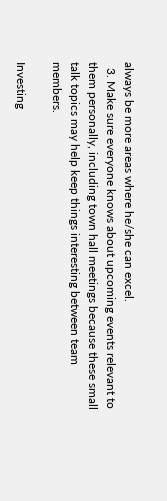always be more areas where he/she can excel.
  3. Make sure everyone knows about upcoming events relevant to them personally, including town hall meetings because these small talk topics may help keep things interesting between team members.

Investing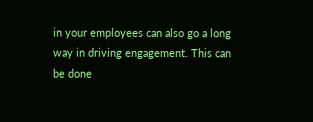in your employees can also go a long way in driving engagement. This can be done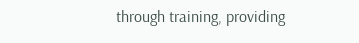through training, providing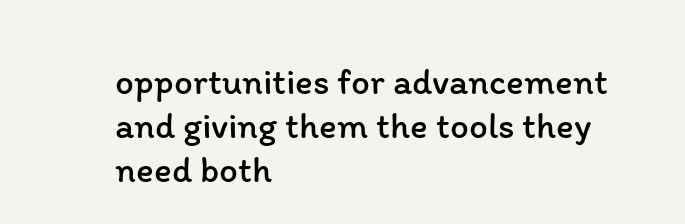opportunities for advancement and giving them the tools they need both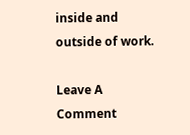inside and outside of work.

Leave A Comment